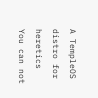A TempleOS distro for heretics
You can not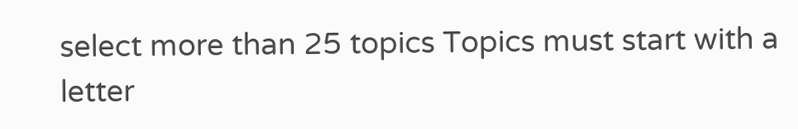select more than 25 topics Topics must start with a letter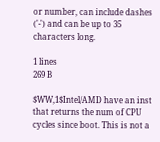or number, can include dashes ('-') and can be up to 35 characters long.

1 lines
269 B

$WW,1$Intel/AMD have an inst that returns the num of CPU cycles since boot. This is not a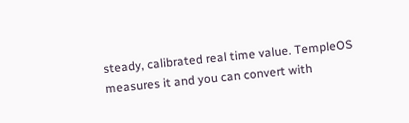steady, calibrated real time value. TempleOS measures it and you can convert with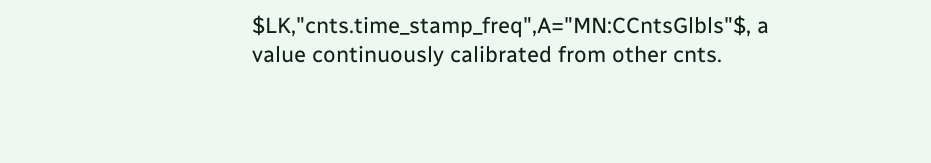$LK,"cnts.time_stamp_freq",A="MN:CCntsGlbls"$, a value continuously calibrated from other cnts.